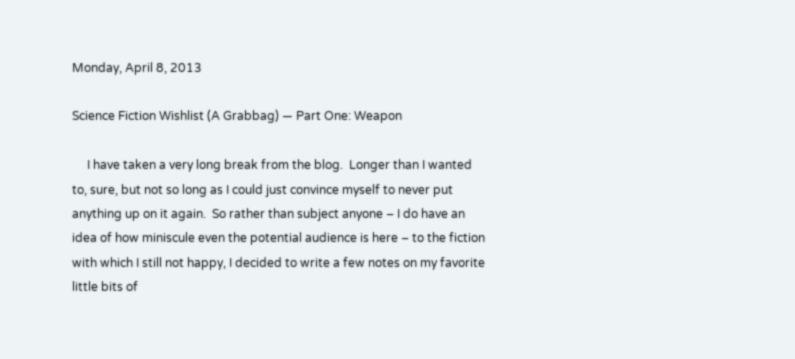Monday, April 8, 2013

Science Fiction Wishlist (A Grabbag) — Part One: Weapon

     I have taken a very long break from the blog.  Longer than I wanted to, sure, but not so long as I could just convince myself to never put anything up on it again.  So rather than subject anyone – I do have an idea of how miniscule even the potential audience is here – to the fiction with which I still not happy, I decided to write a few notes on my favorite little bits of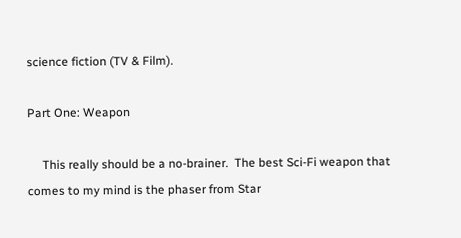science fiction (TV & Film).

Part One: Weapon

     This really should be a no-brainer.  The best Sci-Fi weapon that comes to my mind is the phaser from Star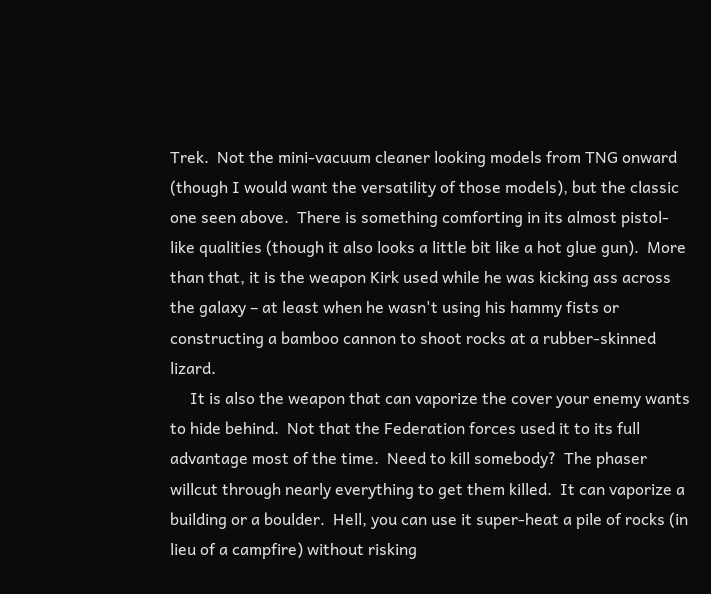Trek.  Not the mini-vacuum cleaner looking models from TNG onward (though I would want the versatility of those models), but the classic one seen above.  There is something comforting in its almost pistol-like qualities (though it also looks a little bit like a hot glue gun).  More than that, it is the weapon Kirk used while he was kicking ass across the galaxy – at least when he wasn't using his hammy fists or constructing a bamboo cannon to shoot rocks at a rubber-skinned lizard.
     It is also the weapon that can vaporize the cover your enemy wants to hide behind.  Not that the Federation forces used it to its full advantage most of the time.  Need to kill somebody?  The phaser willcut through nearly everything to get them killed.  It can vaporize a building or a boulder.  Hell, you can use it super-heat a pile of rocks (in lieu of a campfire) without risking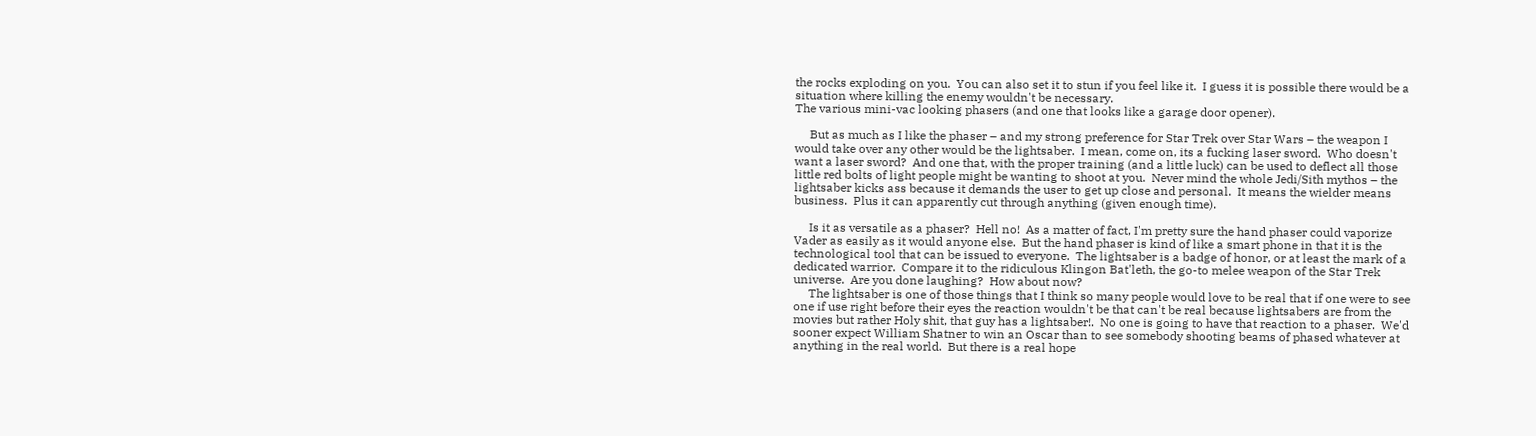the rocks exploding on you.  You can also set it to stun if you feel like it.  I guess it is possible there would be a situation where killing the enemy wouldn't be necessary.
The various mini-vac looking phasers (and one that looks like a garage door opener).

     But as much as I like the phaser – and my strong preference for Star Trek over Star Wars – the weapon I would take over any other would be the lightsaber.  I mean, come on, its a fucking laser sword.  Who doesn't want a laser sword?  And one that, with the proper training (and a little luck) can be used to deflect all those little red bolts of light people might be wanting to shoot at you.  Never mind the whole Jedi/Sith mythos – the lightsaber kicks ass because it demands the user to get up close and personal.  It means the wielder means business.  Plus it can apparently cut through anything (given enough time).

     Is it as versatile as a phaser?  Hell no!  As a matter of fact, I'm pretty sure the hand phaser could vaporize Vader as easily as it would anyone else.  But the hand phaser is kind of like a smart phone in that it is the technological tool that can be issued to everyone.  The lightsaber is a badge of honor, or at least the mark of a dedicated warrior.  Compare it to the ridiculous Klingon Bat'leth, the go-to melee weapon of the Star Trek universe.  Are you done laughing?  How about now?
     The lightsaber is one of those things that I think so many people would love to be real that if one were to see one if use right before their eyes the reaction wouldn't be that can't be real because lightsabers are from the movies but rather Holy shit, that guy has a lightsaber!.  No one is going to have that reaction to a phaser.  We'd sooner expect William Shatner to win an Oscar than to see somebody shooting beams of phased whatever at anything in the real world.  But there is a real hope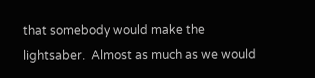that somebody would make the lightsaber.  Almost as much as we would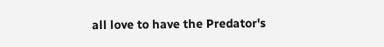all love to have the Predator's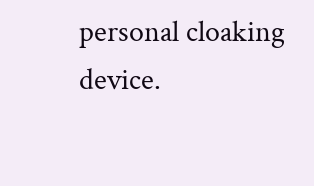personal cloaking device.